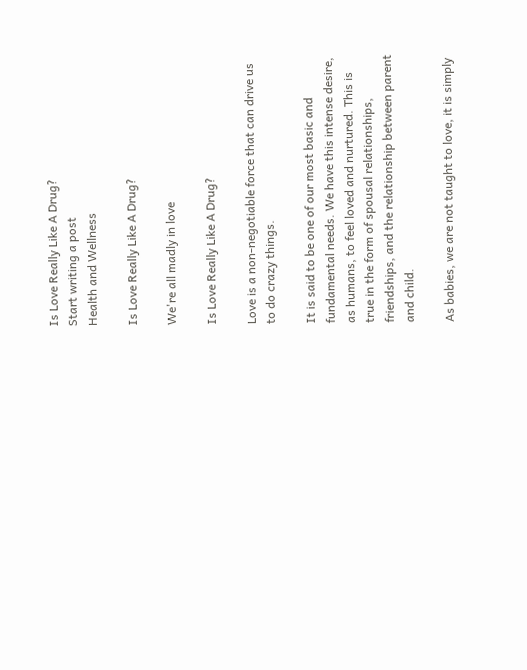Is Love Really Like A Drug?
Start writing a post
Health and Wellness

Is Love Really Like A Drug?

We're all madly in love

Is Love Really Like A Drug?

Love is a non-negotiable force that can drive us to do crazy things.

It is said to be one of our most basic and fundamental needs. We have this intense desire, as humans, to feel loved and nurtured. This is true in the form of spousal relationships, friendships, and the relationship between parent and child.

As babies, we are not taught to love, it is simply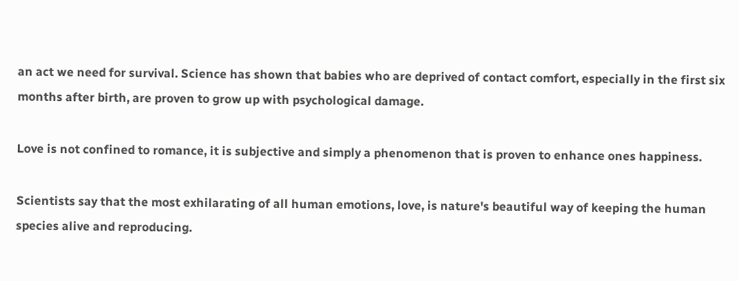an act we need for survival. Science has shown that babies who are deprived of contact comfort, especially in the first six months after birth, are proven to grow up with psychological damage.

Love is not confined to romance, it is subjective and simply a phenomenon that is proven to enhance ones happiness.

Scientists say that the most exhilarating of all human emotions, love, is nature's beautiful way of keeping the human species alive and reproducing.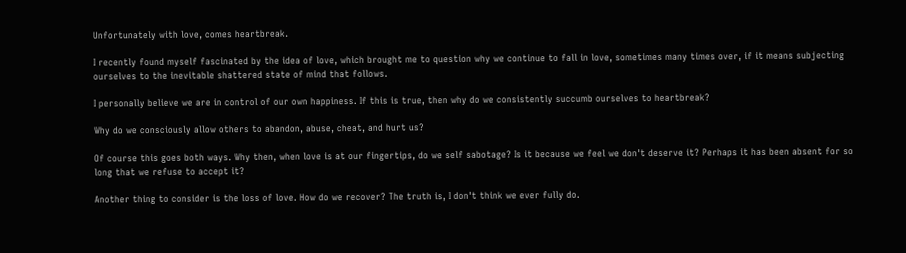Unfortunately with love, comes heartbreak.

I recently found myself fascinated by the idea of love, which brought me to question why we continue to fall in love, sometimes many times over, if it means subjecting ourselves to the inevitable shattered state of mind that follows.

I personally believe we are in control of our own happiness. If this is true, then why do we consistently succumb ourselves to heartbreak?

Why do we consciously allow others to abandon, abuse, cheat, and hurt us?

Of course this goes both ways. Why then, when love is at our fingertips, do we self sabotage? Is it because we feel we don't deserve it? Perhaps it has been absent for so long that we refuse to accept it?

Another thing to consider is the loss of love. How do we recover? The truth is, I don't think we ever fully do.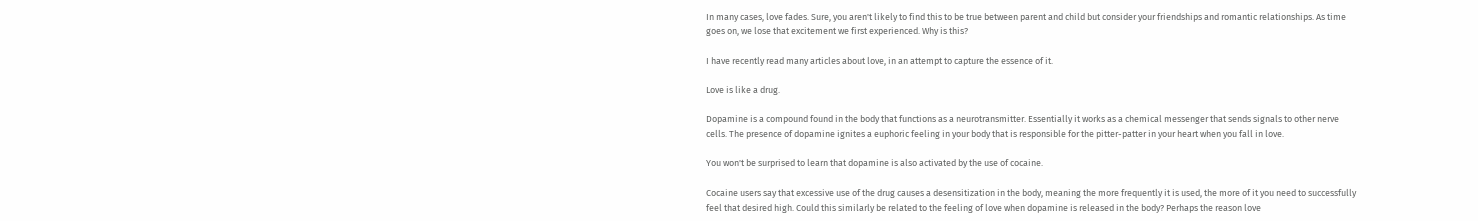In many cases, love fades. Sure, you aren't likely to find this to be true between parent and child but consider your friendships and romantic relationships. As time goes on, we lose that excitement we first experienced. Why is this?

I have recently read many articles about love, in an attempt to capture the essence of it.

Love is like a drug.

Dopamine is a compound found in the body that functions as a neurotransmitter. Essentially it works as a chemical messenger that sends signals to other nerve cells. The presence of dopamine ignites a euphoric feeling in your body that is responsible for the pitter-patter in your heart when you fall in love.

You won't be surprised to learn that dopamine is also activated by the use of cocaine.

Cocaine users say that excessive use of the drug causes a desensitization in the body, meaning the more frequently it is used, the more of it you need to successfully feel that desired high. Could this similarly be related to the feeling of love when dopamine is released in the body? Perhaps the reason love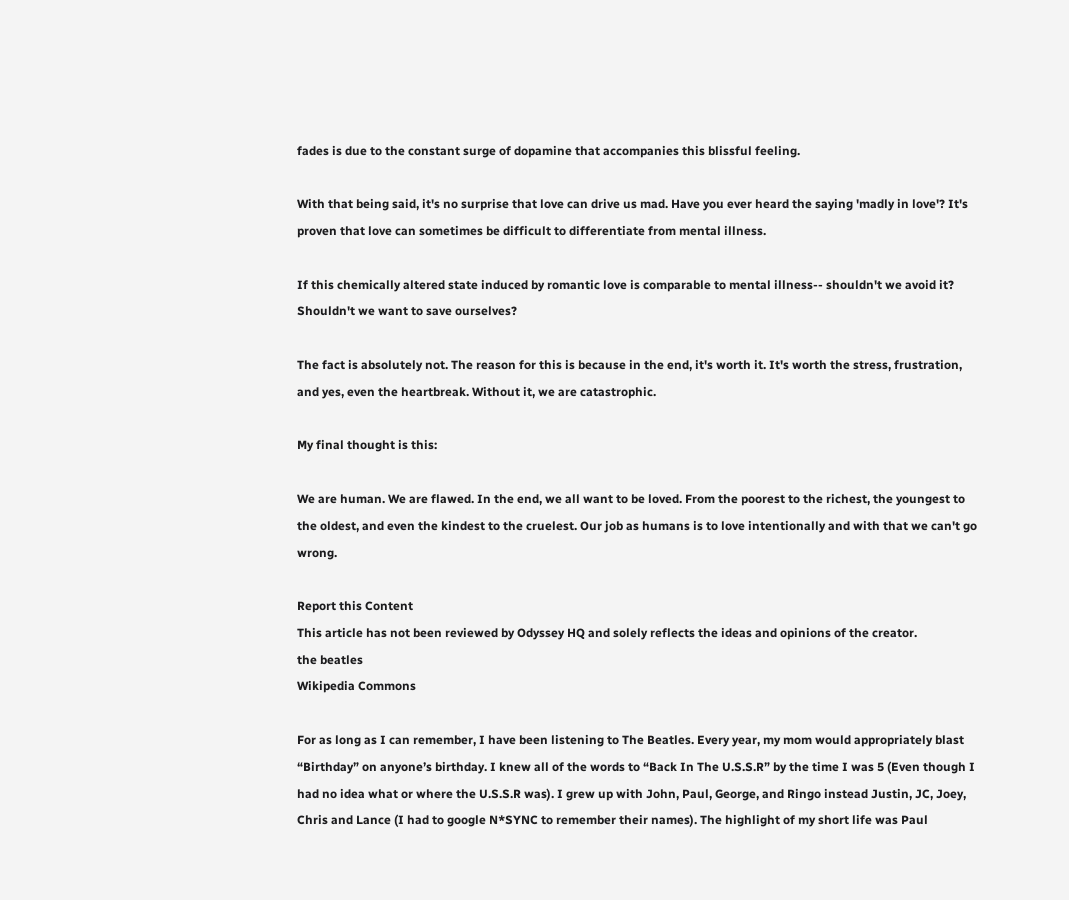fades is due to the constant surge of dopamine that accompanies this blissful feeling.

With that being said, it's no surprise that love can drive us mad. Have you ever heard the saying 'madly in love'? It's proven that love can sometimes be difficult to differentiate from mental illness.

If this chemically altered state induced by romantic love is comparable to mental illness-- shouldn't we avoid it? Shouldn't we want to save ourselves?

The fact is absolutely not. The reason for this is because in the end, it's worth it. It's worth the stress, frustration, and yes, even the heartbreak. Without it, we are catastrophic.

My final thought is this:

We are human. We are flawed. In the end, we all want to be loved. From the poorest to the richest, the youngest to the oldest, and even the kindest to the cruelest. Our job as humans is to love intentionally and with that we can't go wrong.

Report this Content
This article has not been reviewed by Odyssey HQ and solely reflects the ideas and opinions of the creator.
the beatles
Wikipedia Commons

For as long as I can remember, I have been listening to The Beatles. Every year, my mom would appropriately blast “Birthday” on anyone’s birthday. I knew all of the words to “Back In The U.S.S.R” by the time I was 5 (Even though I had no idea what or where the U.S.S.R was). I grew up with John, Paul, George, and Ringo instead Justin, JC, Joey, Chris and Lance (I had to google N*SYNC to remember their names). The highlight of my short life was Paul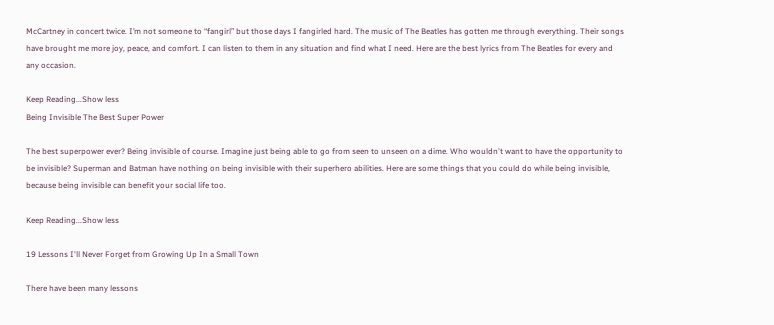McCartney in concert twice. I’m not someone to “fangirl” but those days I fangirled hard. The music of The Beatles has gotten me through everything. Their songs have brought me more joy, peace, and comfort. I can listen to them in any situation and find what I need. Here are the best lyrics from The Beatles for every and any occasion.

Keep Reading...Show less
Being Invisible The Best Super Power

The best superpower ever? Being invisible of course. Imagine just being able to go from seen to unseen on a dime. Who wouldn't want to have the opportunity to be invisible? Superman and Batman have nothing on being invisible with their superhero abilities. Here are some things that you could do while being invisible, because being invisible can benefit your social life too.

Keep Reading...Show less

19 Lessons I'll Never Forget from Growing Up In a Small Town

There have been many lessons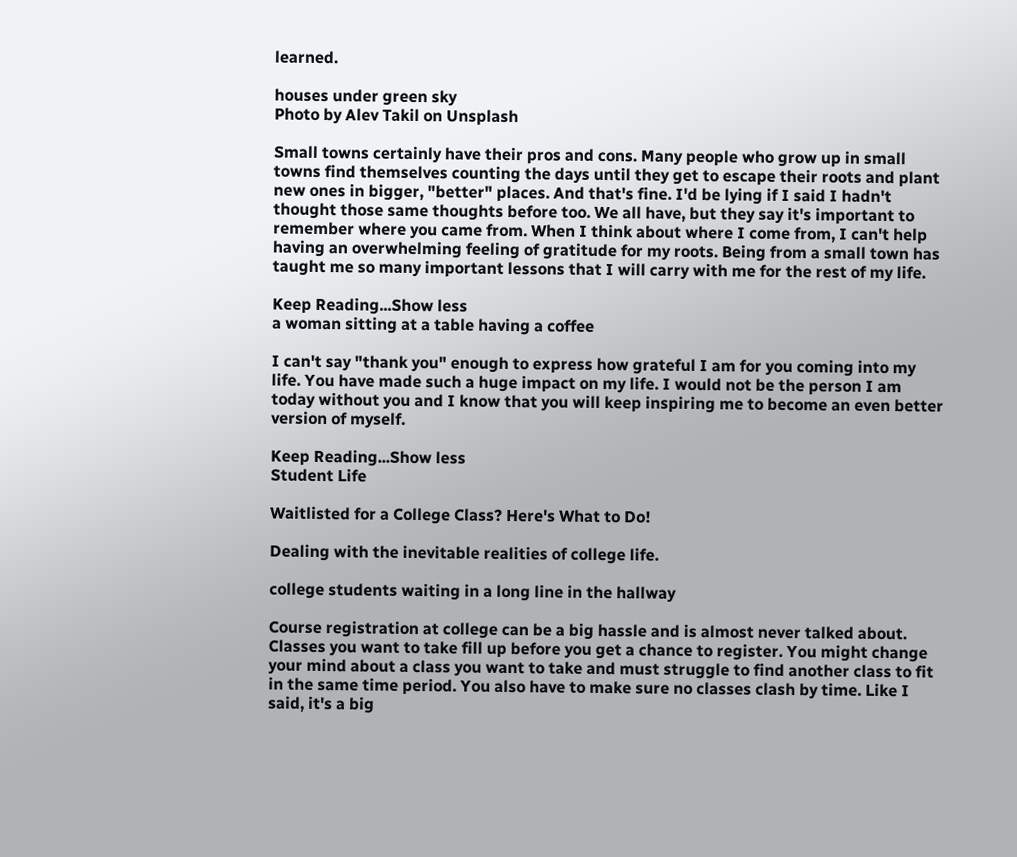learned.

houses under green sky
Photo by Alev Takil on Unsplash

Small towns certainly have their pros and cons. Many people who grow up in small towns find themselves counting the days until they get to escape their roots and plant new ones in bigger, "better" places. And that's fine. I'd be lying if I said I hadn't thought those same thoughts before too. We all have, but they say it's important to remember where you came from. When I think about where I come from, I can't help having an overwhelming feeling of gratitude for my roots. Being from a small town has taught me so many important lessons that I will carry with me for the rest of my life.

Keep Reading...Show less
a woman sitting at a table having a coffee

I can't say "thank you" enough to express how grateful I am for you coming into my life. You have made such a huge impact on my life. I would not be the person I am today without you and I know that you will keep inspiring me to become an even better version of myself.

Keep Reading...Show less
Student Life

Waitlisted for a College Class? Here's What to Do!

Dealing with the inevitable realities of college life.

college students waiting in a long line in the hallway

Course registration at college can be a big hassle and is almost never talked about. Classes you want to take fill up before you get a chance to register. You might change your mind about a class you want to take and must struggle to find another class to fit in the same time period. You also have to make sure no classes clash by time. Like I said, it's a big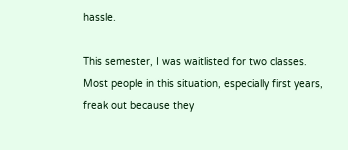hassle.

This semester, I was waitlisted for two classes. Most people in this situation, especially first years, freak out because they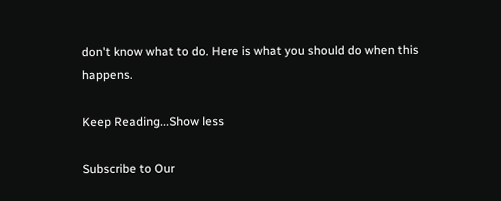don't know what to do. Here is what you should do when this happens.

Keep Reading...Show less

Subscribe to Our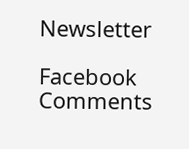Newsletter

Facebook Comments